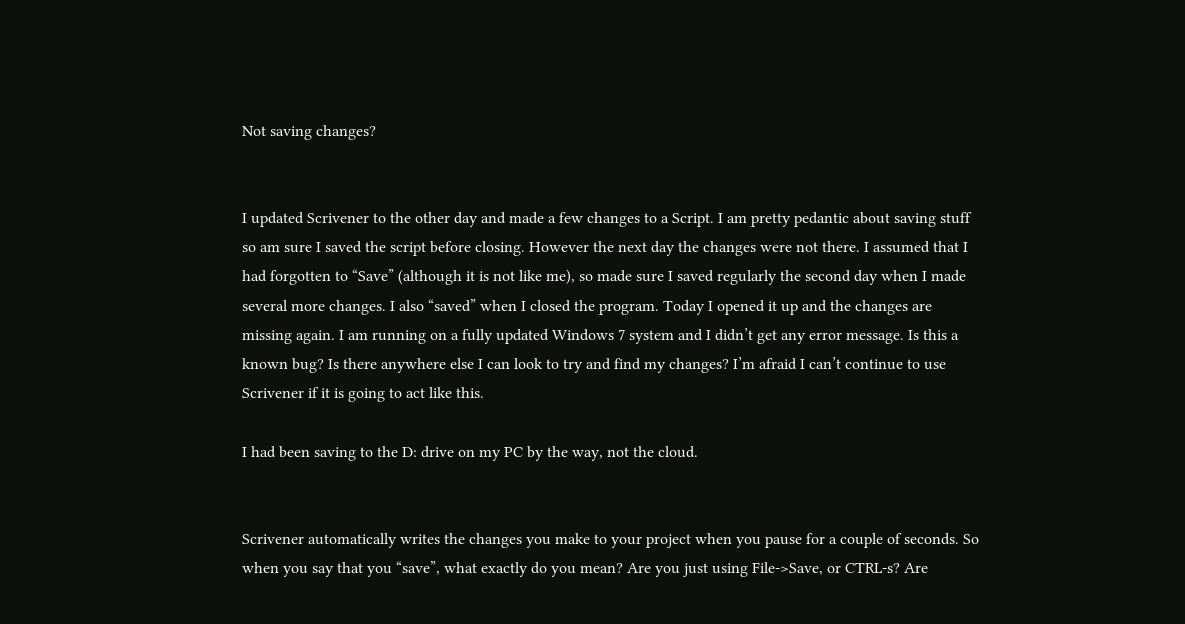Not saving changes?


I updated Scrivener to the other day and made a few changes to a Script. I am pretty pedantic about saving stuff so am sure I saved the script before closing. However the next day the changes were not there. I assumed that I had forgotten to “Save” (although it is not like me), so made sure I saved regularly the second day when I made several more changes. I also “saved” when I closed the program. Today I opened it up and the changes are missing again. I am running on a fully updated Windows 7 system and I didn’t get any error message. Is this a known bug? Is there anywhere else I can look to try and find my changes? I’m afraid I can’t continue to use Scrivener if it is going to act like this.

I had been saving to the D: drive on my PC by the way, not the cloud.


Scrivener automatically writes the changes you make to your project when you pause for a couple of seconds. So when you say that you “save”, what exactly do you mean? Are you just using File->Save, or CTRL-s? Are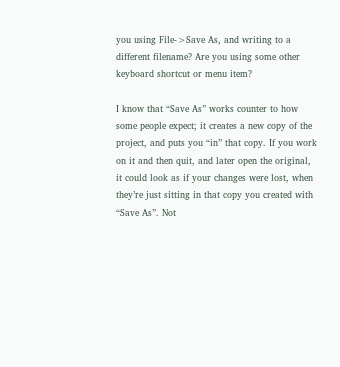you using File->Save As, and writing to a different filename? Are you using some other keyboard shortcut or menu item?

I know that “Save As” works counter to how some people expect; it creates a new copy of the project, and puts you “in” that copy. If you work on it and then quit, and later open the original, it could look as if your changes were lost, when they’re just sitting in that copy you created with “Save As”. Not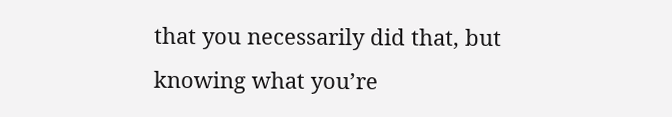that you necessarily did that, but knowing what you’re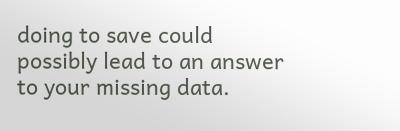doing to save could possibly lead to an answer to your missing data.